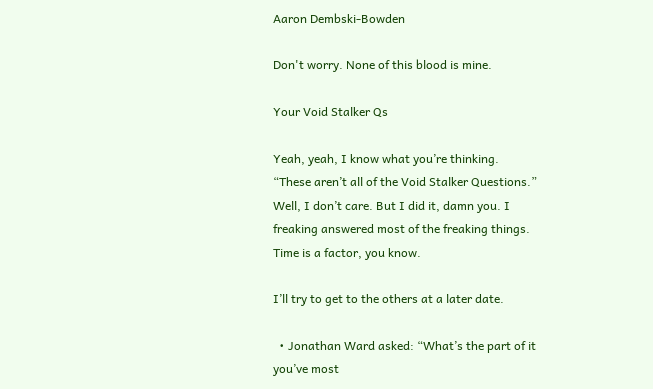Aaron Dembski-Bowden

Don't worry. None of this blood is mine.

Your Void Stalker Qs

Yeah, yeah, I know what you’re thinking. “These aren’t all of the Void Stalker Questions.” Well, I don’t care. But I did it, damn you. I freaking answered most of the freaking things. Time is a factor, you know.

I’ll try to get to the others at a later date.

  • Jonathan Ward asked: “What’s the part of it you’ve most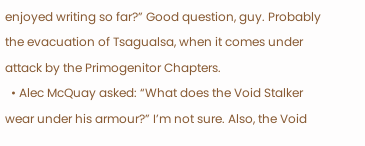enjoyed writing so far?” Good question, guy. Probably the evacuation of Tsagualsa, when it comes under attack by the Primogenitor Chapters.
  • Alec McQuay asked: “What does the Void Stalker wear under his armour?” I’m not sure. Also, the Void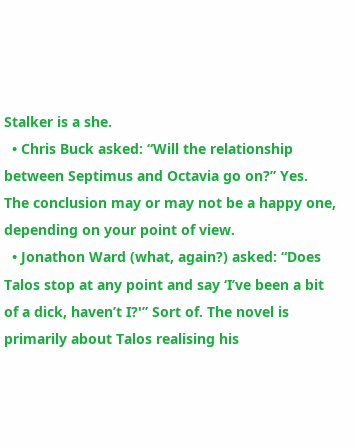Stalker is a she.
  • Chris Buck asked: “Will the relationship between Septimus and Octavia go on?” Yes. The conclusion may or may not be a happy one, depending on your point of view.
  • Jonathon Ward (what, again?) asked: “Does Talos stop at any point and say ‘I’ve been a bit of a dick, haven’t I?'” Sort of. The novel is primarily about Talos realising his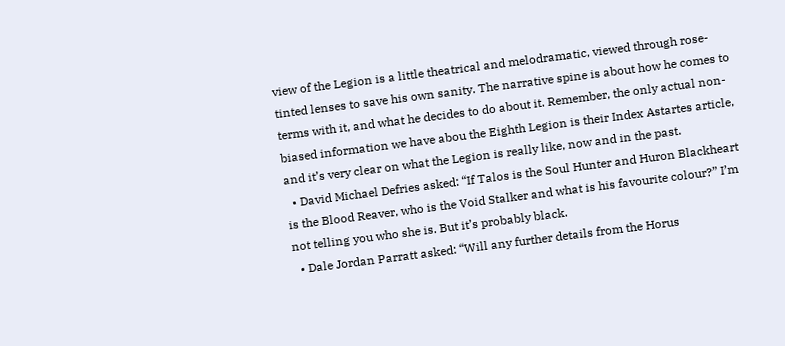view of the Legion is a little theatrical and melodramatic, viewed through rose-tinted lenses to save his own sanity. The narrative spine is about how he comes to terms with it, and what he decides to do about it. Remember, the only actual non-biased information we have abou the Eighth Legion is their Index Astartes article, and it’s very clear on what the Legion is really like, now and in the past.
  • David Michael Defries asked: “If Talos is the Soul Hunter and Huron Blackheart is the Blood Reaver, who is the Void Stalker and what is his favourite colour?” I’m not telling you who she is. But it’s probably black.
  • Dale Jordan Parratt asked: “Will any further details from the Horus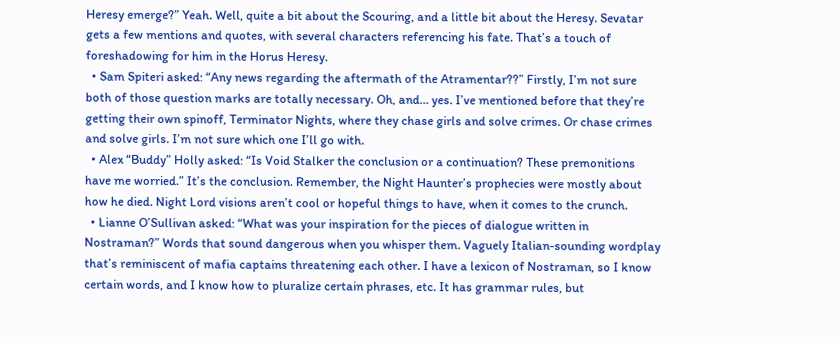Heresy emerge?” Yeah. Well, quite a bit about the Scouring, and a little bit about the Heresy. Sevatar gets a few mentions and quotes, with several characters referencing his fate. That’s a touch of foreshadowing for him in the Horus Heresy.
  • Sam Spiteri asked: “Any news regarding the aftermath of the Atramentar??” Firstly, I’m not sure both of those question marks are totally necessary. Oh, and… yes. I’ve mentioned before that they’re getting their own spinoff, Terminator Nights, where they chase girls and solve crimes. Or chase crimes and solve girls. I’m not sure which one I’ll go with.
  • Alex “Buddy” Holly asked: “Is Void Stalker the conclusion or a continuation? These premonitions have me worried.” It’s the conclusion. Remember, the Night Haunter’s prophecies were mostly about how he died. Night Lord visions aren’t cool or hopeful things to have, when it comes to the crunch.
  • Lianne O’Sullivan asked: “What was your inspiration for the pieces of dialogue written in Nostraman?” Words that sound dangerous when you whisper them. Vaguely Italian-sounding wordplay that’s reminiscent of mafia captains threatening each other. I have a lexicon of Nostraman, so I know certain words, and I know how to pluralize certain phrases, etc. It has grammar rules, but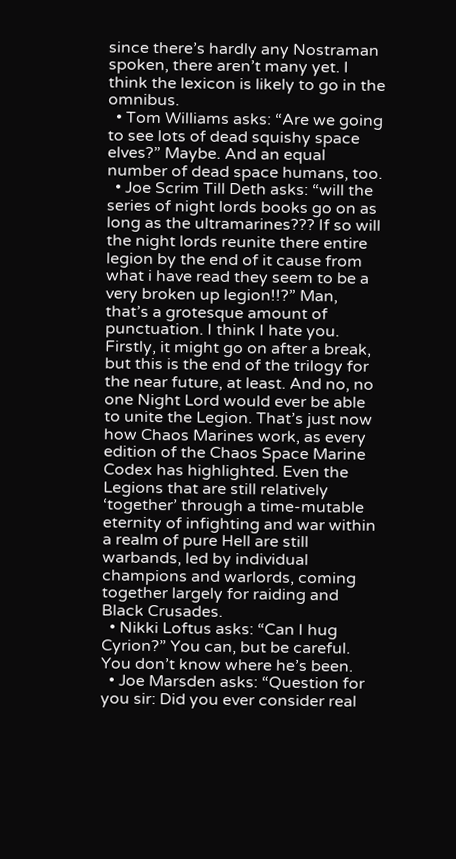since there’s hardly any Nostraman spoken, there aren’t many yet. I think the lexicon is likely to go in the omnibus.
  • Tom Williams asks: “Are we going to see lots of dead squishy space elves?” Maybe. And an equal number of dead space humans, too.
  • Joe Scrim Till Deth asks: “will the series of night lords books go on as long as the ultramarines??? If so will the night lords reunite there entire legion by the end of it cause from what i have read they seem to be a very broken up legion!!?” Man, that’s a grotesque amount of punctuation. I think I hate you. Firstly, it might go on after a break, but this is the end of the trilogy for the near future, at least. And no, no one Night Lord would ever be able to unite the Legion. That’s just now how Chaos Marines work, as every edition of the Chaos Space Marine Codex has highlighted. Even the Legions that are still relatively ‘together’ through a time-mutable eternity of infighting and war within a realm of pure Hell are still warbands, led by individual champions and warlords, coming together largely for raiding and Black Crusades.
  • Nikki Loftus asks: “Can I hug Cyrion?” You can, but be careful. You don’t know where he’s been.
  • Joe Marsden asks: “Question for you sir: Did you ever consider real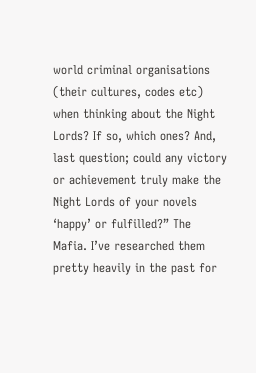world criminal organisations (their cultures, codes etc) when thinking about the Night Lords? If so, which ones? And, last question; could any victory or achievement truly make the Night Lords of your novels ‘happy’ or fulfilled?” The Mafia. I’ve researched them pretty heavily in the past for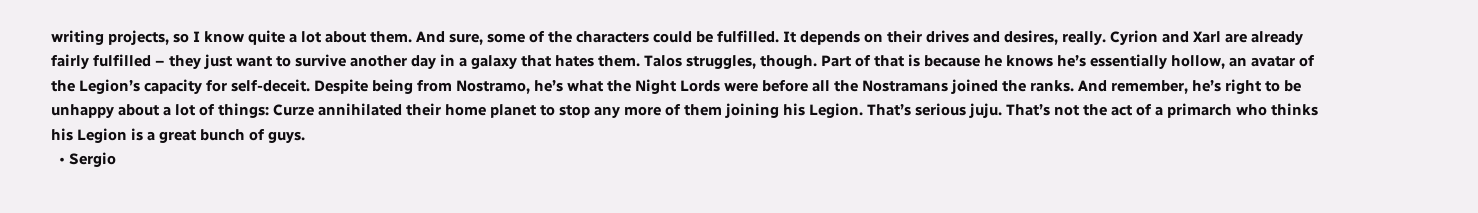writing projects, so I know quite a lot about them. And sure, some of the characters could be fulfilled. It depends on their drives and desires, really. Cyrion and Xarl are already fairly fulfilled – they just want to survive another day in a galaxy that hates them. Talos struggles, though. Part of that is because he knows he’s essentially hollow, an avatar of the Legion’s capacity for self-deceit. Despite being from Nostramo, he’s what the Night Lords were before all the Nostramans joined the ranks. And remember, he’s right to be unhappy about a lot of things: Curze annihilated their home planet to stop any more of them joining his Legion. That’s serious juju. That’s not the act of a primarch who thinks his Legion is a great bunch of guys.
  • Sergio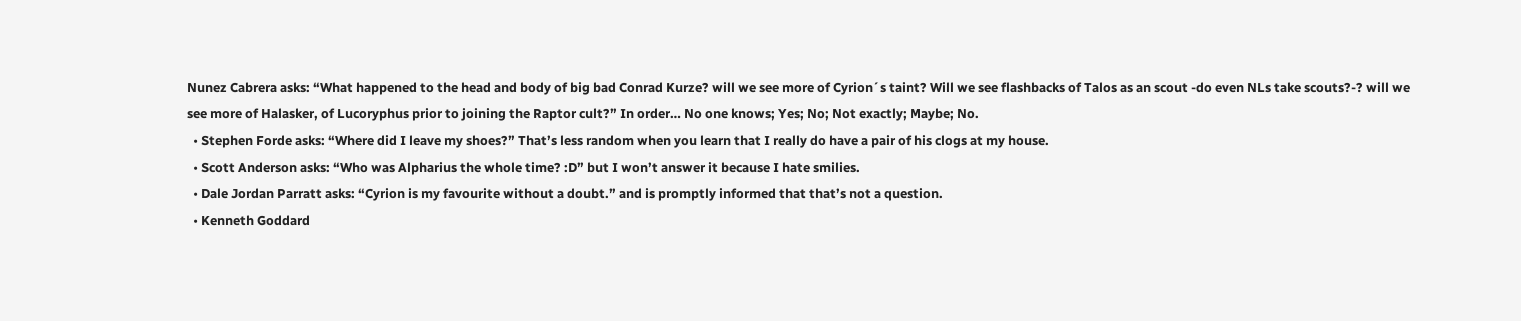Nunez Cabrera asks: “What happened to the head and body of big bad Conrad Kurze? will we see more of Cyrion´s taint? Will we see flashbacks of Talos as an scout -do even NLs take scouts?-? will we see more of Halasker, of Lucoryphus prior to joining the Raptor cult?” In order… No one knows; Yes; No; Not exactly; Maybe; No.
  • Stephen Forde asks: “Where did I leave my shoes?” That’s less random when you learn that I really do have a pair of his clogs at my house.
  • Scott Anderson asks: “Who was Alpharius the whole time? :D” but I won’t answer it because I hate smilies.
  • Dale Jordan Parratt asks: “Cyrion is my favourite without a doubt.” and is promptly informed that that’s not a question.
  • Kenneth Goddard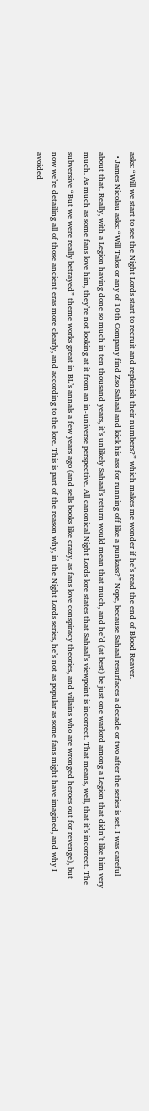asks: “Will we start to see the Night Lords start to recruit and replenish their numbers?” which makes me wonder if he’s read the end of Blood Reaver.
  • James Nicolau asks: “Will Talos or any of 10th Company find Zso Sahaal and kick his ass for running off like a punkass?” Nope, because Sahaal resurfaces a decade or two after the series is set. I was careful about that. Really, with a Legion having done so much in ten thousand years, it’s unlikely Sahaal’s return would mean that much, and he’d (at best) be just one warlord among a Legion that didn’t like him very much. As much as some fans love him, they’re not looking at it from an in-universe perspective. All canonical Night Lords lore states that Sahaal’s viewpoint is incorrect. That means, well, that it’s incorrect. The subversive “But we were really betrayed” theme works great in BL’s annals a few years ago (and sells books like crazy, as fans love conspiracy theories, and villains who are wronged heroes out for revenge), but now we’re detailing all of those ancient eras more clearly, and according to the lore. This is part of the reason why, in the Night Lords series, he’s not as popular as some fans might have imagined, and why I avoided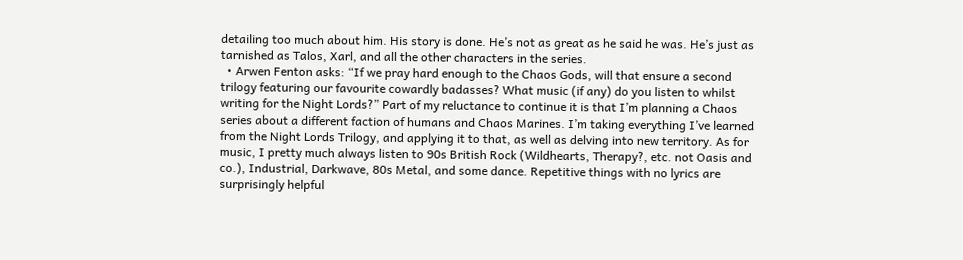detailing too much about him. His story is done. He’s not as great as he said he was. He’s just as tarnished as Talos, Xarl, and all the other characters in the series.
  • Arwen Fenton asks: “If we pray hard enough to the Chaos Gods, will that ensure a second trilogy featuring our favourite cowardly badasses? What music (if any) do you listen to whilst writing for the Night Lords?” Part of my reluctance to continue it is that I’m planning a Chaos series about a different faction of humans and Chaos Marines. I’m taking everything I’ve learned from the Night Lords Trilogy, and applying it to that, as well as delving into new territory. As for music, I pretty much always listen to 90s British Rock (Wildhearts, Therapy?, etc. not Oasis and co.), Industrial, Darkwave, 80s Metal, and some dance. Repetitive things with no lyrics are surprisingly helpful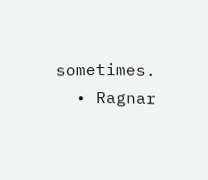sometimes.
  • Ragnar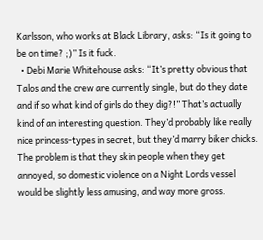Karlsson, who works at Black Library, asks: “Is it going to be on time? ;)” Is it fuck.
  • Debi Marie Whitehouse asks: “It’s pretty obvious that Talos and the crew are currently single, but do they date and if so what kind of girls do they dig?!” That’s actually kind of an interesting question. They’d probably like really nice princess-types in secret, but they’d marry biker chicks. The problem is that they skin people when they get annoyed, so domestic violence on a Night Lords vessel would be slightly less amusing, and way more gross.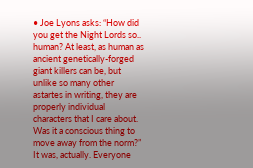• Joe Lyons asks: “How did you get the Night Lords so.. human? At least, as human as ancient genetically-forged giant killers can be, but unlike so many other astartes in writing, they are properly individual characters that I care about. Was it a conscious thing to move away from the norm?” It was, actually. Everyone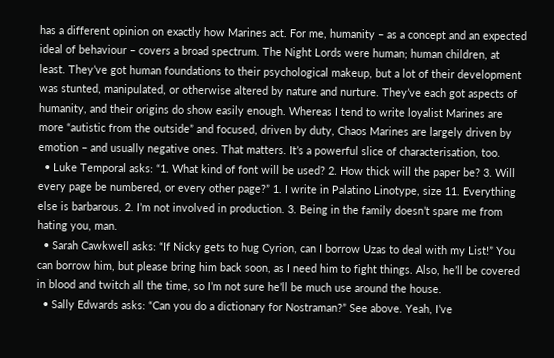has a different opinion on exactly how Marines act. For me, humanity – as a concept and an expected ideal of behaviour – covers a broad spectrum. The Night Lords were human; human children, at least. They’ve got human foundations to their psychological makeup, but a lot of their development was stunted, manipulated, or otherwise altered by nature and nurture. They’ve each got aspects of humanity, and their origins do show easily enough. Whereas I tend to write loyalist Marines are more “autistic from the outside” and focused, driven by duty, Chaos Marines are largely driven by emotion – and usually negative ones. That matters. It’s a powerful slice of characterisation, too.
  • Luke Temporal asks: “1. What kind of font will be used? 2. How thick will the paper be? 3. Will every page be numbered, or every other page?” 1. I write in Palatino Linotype, size 11. Everything else is barbarous. 2. I’m not involved in production. 3. Being in the family doesn’t spare me from hating you, man.
  • Sarah Cawkwell asks: “If Nicky gets to hug Cyrion, can I borrow Uzas to deal with my List!” You can borrow him, but please bring him back soon, as I need him to fight things. Also, he’ll be covered in blood and twitch all the time, so I’m not sure he’ll be much use around the house.
  • Sally Edwards asks: “Can you do a dictionary for Nostraman?” See above. Yeah, I’ve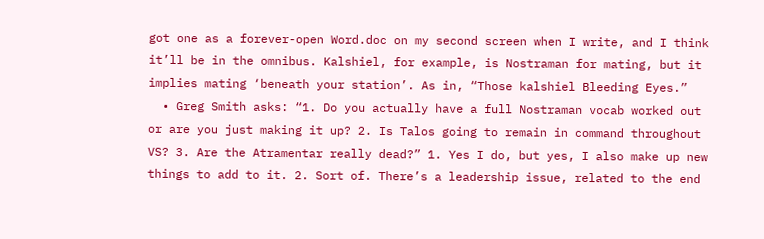got one as a forever-open Word.doc on my second screen when I write, and I think it’ll be in the omnibus. Kalshiel, for example, is Nostraman for mating, but it implies mating ‘beneath your station’. As in, “Those kalshiel Bleeding Eyes.”
  • Greg Smith asks: “1. Do you actually have a full Nostraman vocab worked out or are you just making it up? 2. Is Talos going to remain in command throughout VS? 3. Are the Atramentar really dead?” 1. Yes I do, but yes, I also make up new things to add to it. 2. Sort of. There’s a leadership issue, related to the end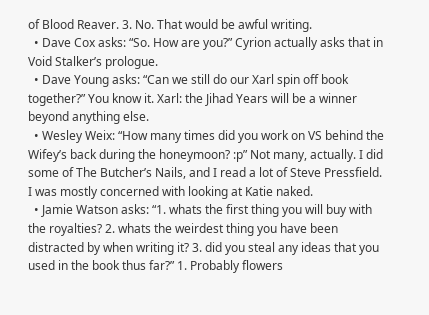of Blood Reaver. 3. No. That would be awful writing.
  • Dave Cox asks: “So. How are you?” Cyrion actually asks that in Void Stalker’s prologue.
  • Dave Young asks: “Can we still do our Xarl spin off book together?” You know it. Xarl: the Jihad Years will be a winner beyond anything else.
  • Wesley Weix: “How many times did you work on VS behind the Wifey’s back during the honeymoon? :p” Not many, actually. I did some of The Butcher’s Nails, and I read a lot of Steve Pressfield. I was mostly concerned with looking at Katie naked.
  • Jamie Watson asks: “1. whats the first thing you will buy with the royalties? 2. whats the weirdest thing you have been distracted by when writing it? 3. did you steal any ideas that you used in the book thus far?” 1. Probably flowers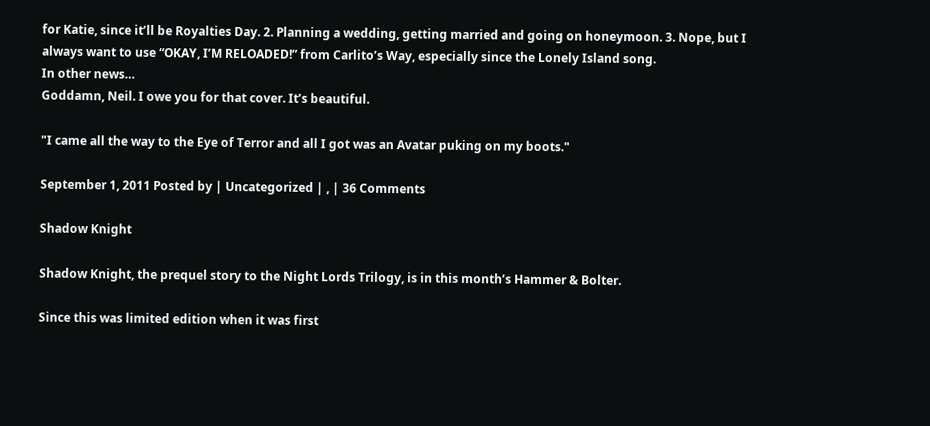for Katie, since it’ll be Royalties Day. 2. Planning a wedding, getting married and going on honeymoon. 3. Nope, but I always want to use “OKAY, I’M RELOADED!” from Carlito’s Way, especially since the Lonely Island song.
In other news…
Goddamn, Neil. I owe you for that cover. It’s beautiful.

"I came all the way to the Eye of Terror and all I got was an Avatar puking on my boots."

September 1, 2011 Posted by | Uncategorized | , | 36 Comments

Shadow Knight

Shadow Knight, the prequel story to the Night Lords Trilogy, is in this month’s Hammer & Bolter.

Since this was limited edition when it was first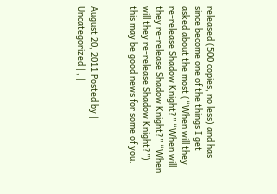released (500 copies, no less) and has since become one of the things I get asked about the most (“When will they re-release Shadow Knight?” “When will they re-release Shadow Knight?” “When will they re-release Shadow Knight?”) this may be good news for some of you.


August 20, 2011 Posted by | Uncategorized | , |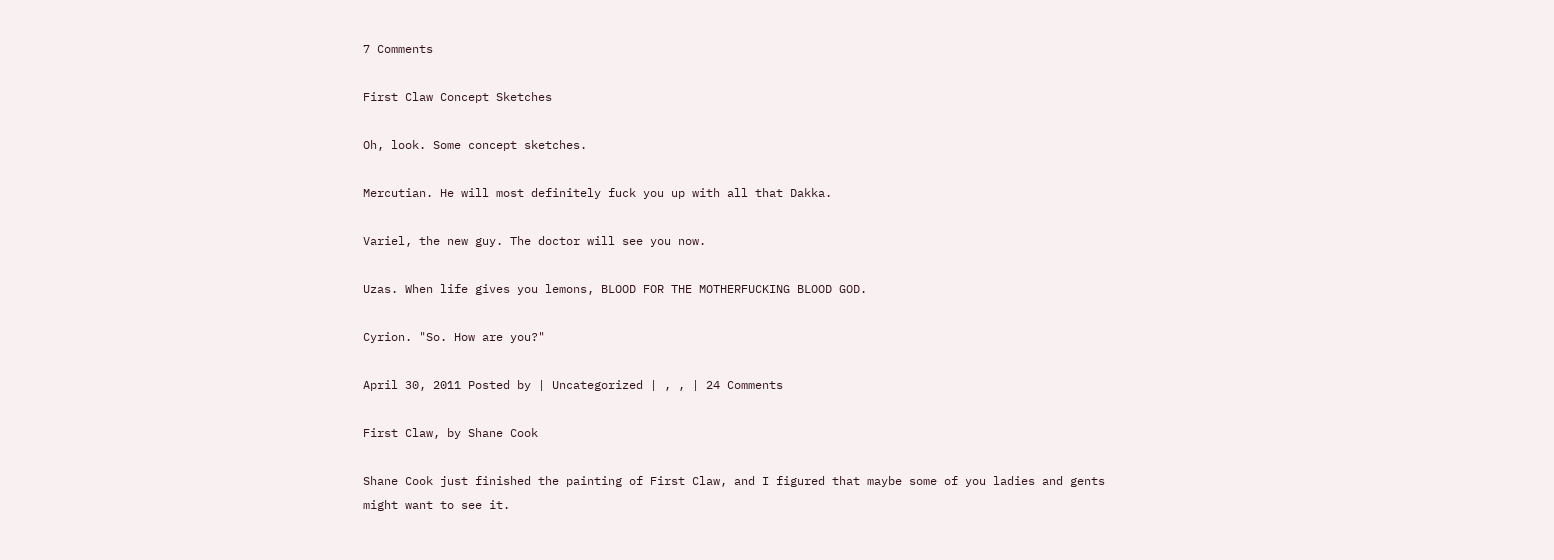7 Comments

First Claw Concept Sketches

Oh, look. Some concept sketches.

Mercutian. He will most definitely fuck you up with all that Dakka.

Variel, the new guy. The doctor will see you now.

Uzas. When life gives you lemons, BLOOD FOR THE MOTHERFUCKING BLOOD GOD.

Cyrion. "So. How are you?"

April 30, 2011 Posted by | Uncategorized | , , | 24 Comments

First Claw, by Shane Cook

Shane Cook just finished the painting of First Claw, and I figured that maybe some of you ladies and gents might want to see it.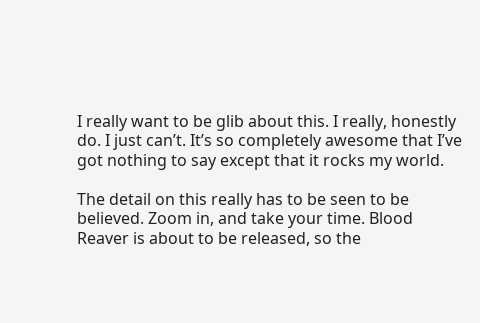I really want to be glib about this. I really, honestly do. I just can’t. It’s so completely awesome that I’ve got nothing to say except that it rocks my world.

The detail on this really has to be seen to be believed. Zoom in, and take your time. Blood Reaver is about to be released, so the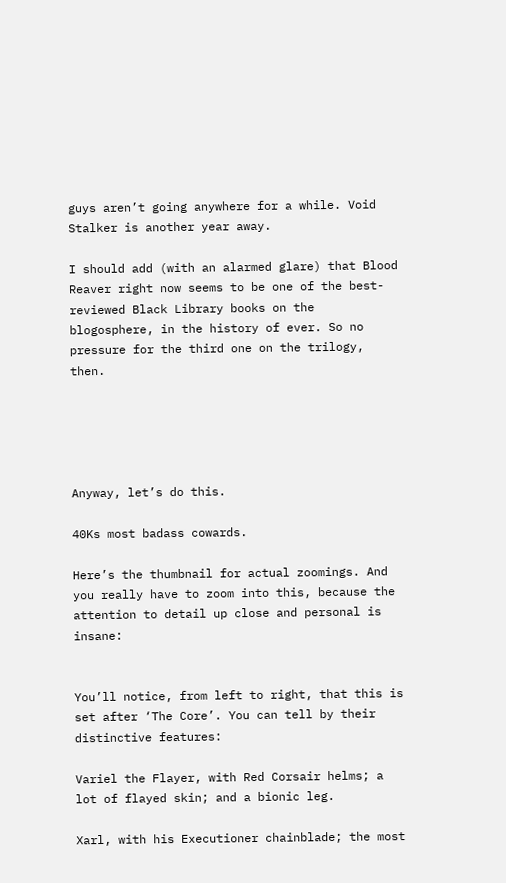guys aren’t going anywhere for a while. Void Stalker is another year away.

I should add (with an alarmed glare) that Blood Reaver right now seems to be one of the best-reviewed Black Library books on the blogosphere, in the history of ever. So no pressure for the third one on the trilogy, then.





Anyway, let’s do this.

40Ks most badass cowards.

Here’s the thumbnail for actual zoomings. And you really have to zoom into this, because the attention to detail up close and personal is insane:


You’ll notice, from left to right, that this is set after ‘The Core’. You can tell by their distinctive features:

Variel the Flayer, with Red Corsair helms; a lot of flayed skin; and a bionic leg.

Xarl, with his Executioner chainblade; the most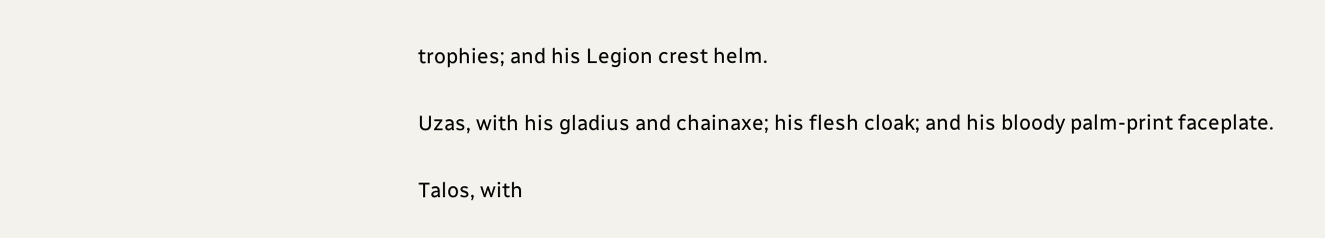trophies; and his Legion crest helm.

Uzas, with his gladius and chainaxe; his flesh cloak; and his bloody palm-print faceplate.

Talos, with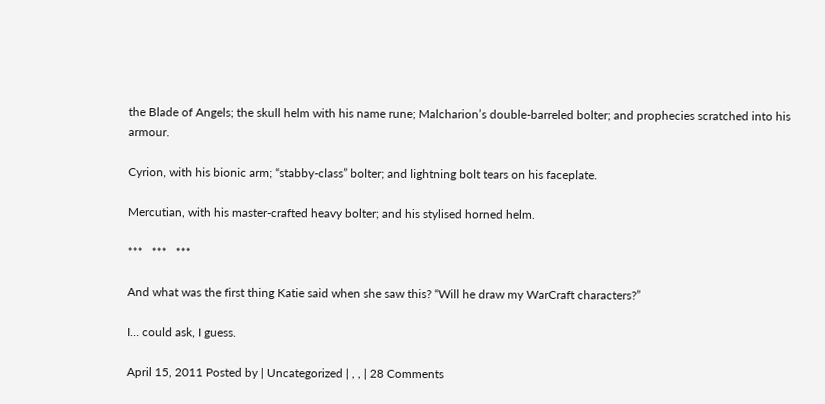the Blade of Angels; the skull helm with his name rune; Malcharion’s double-barreled bolter; and prophecies scratched into his armour.

Cyrion, with his bionic arm; “stabby-class” bolter; and lightning bolt tears on his faceplate.

Mercutian, with his master-crafted heavy bolter; and his stylised horned helm.

***   ***   ***

And what was the first thing Katie said when she saw this? “Will he draw my WarCraft characters?”

I… could ask, I guess.

April 15, 2011 Posted by | Uncategorized | , , | 28 Comments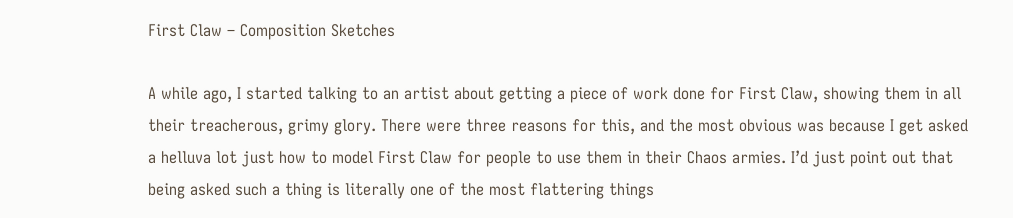First Claw – Composition Sketches

A while ago, I started talking to an artist about getting a piece of work done for First Claw, showing them in all their treacherous, grimy glory. There were three reasons for this, and the most obvious was because I get asked a helluva lot just how to model First Claw for people to use them in their Chaos armies. I’d just point out that being asked such a thing is literally one of the most flattering things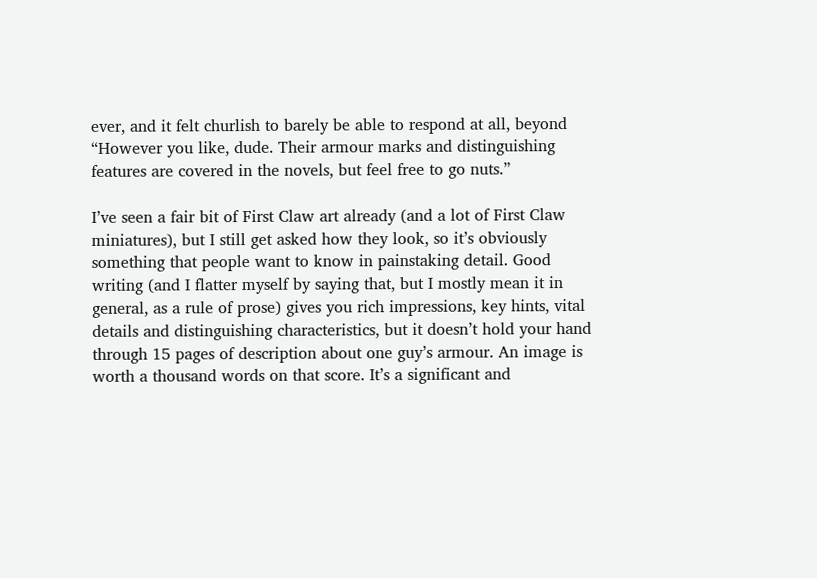ever, and it felt churlish to barely be able to respond at all, beyond “However you like, dude. Their armour marks and distinguishing features are covered in the novels, but feel free to go nuts.”

I’ve seen a fair bit of First Claw art already (and a lot of First Claw miniatures), but I still get asked how they look, so it’s obviously something that people want to know in painstaking detail. Good writing (and I flatter myself by saying that, but I mostly mean it in general, as a rule of prose) gives you rich impressions, key hints, vital details and distinguishing characteristics, but it doesn’t hold your hand through 15 pages of description about one guy’s armour. An image is worth a thousand words on that score. It’s a significant and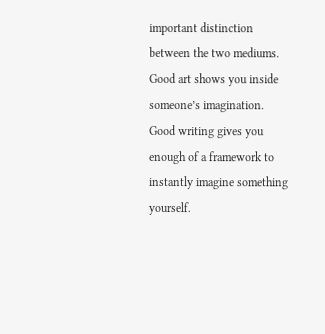important distinction between the two mediums. Good art shows you inside someone’s imagination. Good writing gives you enough of a framework to instantly imagine something yourself.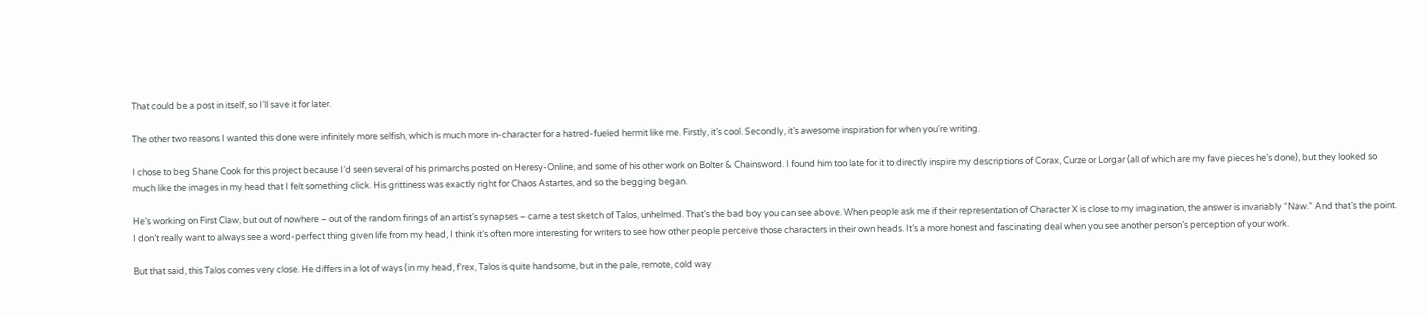That could be a post in itself, so I’ll save it for later.

The other two reasons I wanted this done were infinitely more selfish, which is much more in-character for a hatred-fueled hermit like me. Firstly, it’s cool. Secondly, it’s awesome inspiration for when you’re writing.

I chose to beg Shane Cook for this project because I’d seen several of his primarchs posted on Heresy-Online, and some of his other work on Bolter & Chainsword. I found him too late for it to directly inspire my descriptions of Corax, Curze or Lorgar (all of which are my fave pieces he’s done), but they looked so much like the images in my head that I felt something click. His grittiness was exactly right for Chaos Astartes, and so the begging began.

He’s working on First Claw, but out of nowhere – out of the random firings of an artist’s synapses – came a test sketch of Talos, unhelmed. That’s the bad boy you can see above. When people ask me if their representation of Character X is close to my imagination, the answer is invariably “Naw.” And that’s the point. I don’t really want to always see a word-perfect thing given life from my head, I think it’s often more interesting for writers to see how other people perceive those characters in their own heads. It’s a more honest and fascinating deal when you see another person’s perception of your work.

But that said, this Talos comes very close. He differs in a lot of ways (in my head, f’rex, Talos is quite handsome, but in the pale, remote, cold way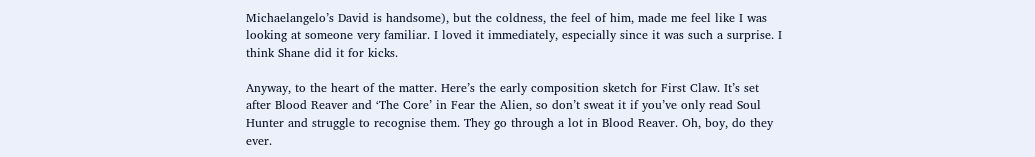Michaelangelo’s David is handsome), but the coldness, the feel of him, made me feel like I was looking at someone very familiar. I loved it immediately, especially since it was such a surprise. I think Shane did it for kicks.

Anyway, to the heart of the matter. Here’s the early composition sketch for First Claw. It’s set after Blood Reaver and ‘The Core’ in Fear the Alien, so don’t sweat it if you’ve only read Soul Hunter and struggle to recognise them. They go through a lot in Blood Reaver. Oh, boy, do they ever.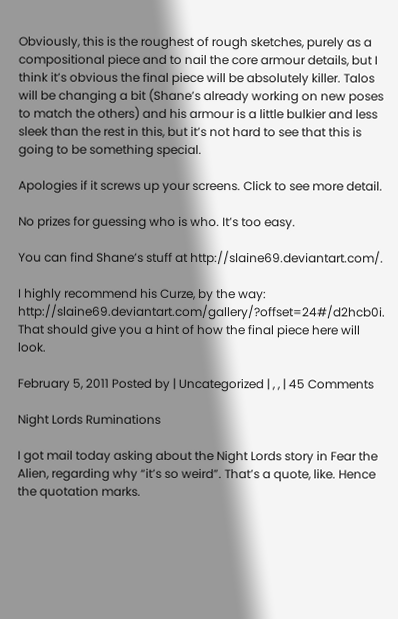Obviously, this is the roughest of rough sketches, purely as a compositional piece and to nail the core armour details, but I think it’s obvious the final piece will be absolutely killer. Talos will be changing a bit (Shane’s already working on new poses to match the others) and his armour is a little bulkier and less sleek than the rest in this, but it’s not hard to see that this is going to be something special.

Apologies if it screws up your screens. Click to see more detail.

No prizes for guessing who is who. It’s too easy.

You can find Shane’s stuff at http://slaine69.deviantart.com/.

I highly recommend his Curze, by the way: http://slaine69.deviantart.com/gallery/?offset=24#/d2hcb0i. That should give you a hint of how the final piece here will look.

February 5, 2011 Posted by | Uncategorized | , , | 45 Comments

Night Lords Ruminations

I got mail today asking about the Night Lords story in Fear the Alien, regarding why “it’s so weird”. That’s a quote, like. Hence the quotation marks.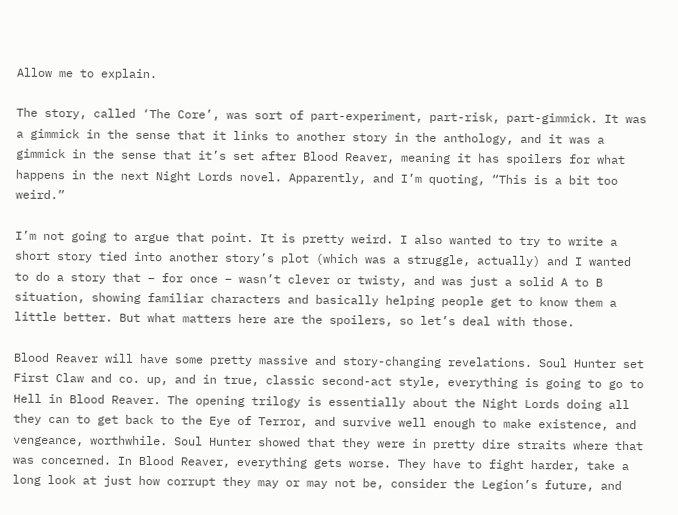Allow me to explain.

The story, called ‘The Core’, was sort of part-experiment, part-risk, part-gimmick. It was a gimmick in the sense that it links to another story in the anthology, and it was a gimmick in the sense that it’s set after Blood Reaver, meaning it has spoilers for what happens in the next Night Lords novel. Apparently, and I’m quoting, “This is a bit too weird.”

I’m not going to argue that point. It is pretty weird. I also wanted to try to write a short story tied into another story’s plot (which was a struggle, actually) and I wanted to do a story that – for once – wasn’t clever or twisty, and was just a solid A to B situation, showing familiar characters and basically helping people get to know them a little better. But what matters here are the spoilers, so let’s deal with those.

Blood Reaver will have some pretty massive and story-changing revelations. Soul Hunter set First Claw and co. up, and in true, classic second-act style, everything is going to go to Hell in Blood Reaver. The opening trilogy is essentially about the Night Lords doing all they can to get back to the Eye of Terror, and survive well enough to make existence, and vengeance, worthwhile. Soul Hunter showed that they were in pretty dire straits where that was concerned. In Blood Reaver, everything gets worse. They have to fight harder, take a long look at just how corrupt they may or may not be, consider the Legion’s future, and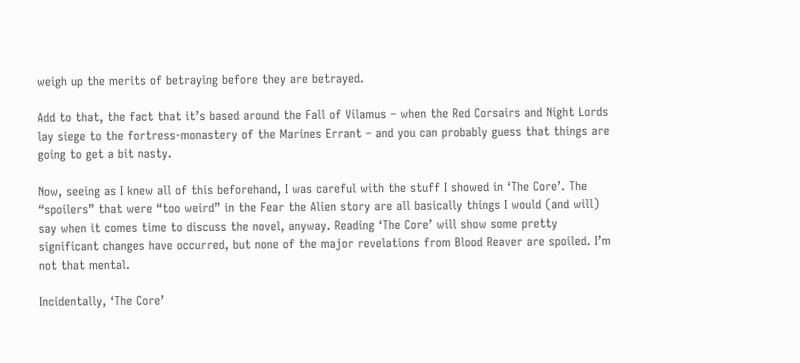weigh up the merits of betraying before they are betrayed.

Add to that, the fact that it’s based around the Fall of Vilamus – when the Red Corsairs and Night Lords lay siege to the fortress-monastery of the Marines Errant – and you can probably guess that things are going to get a bit nasty.

Now, seeing as I knew all of this beforehand, I was careful with the stuff I showed in ‘The Core’. The “spoilers” that were “too weird” in the Fear the Alien story are all basically things I would (and will) say when it comes time to discuss the novel, anyway. Reading ‘The Core’ will show some pretty significant changes have occurred, but none of the major revelations from Blood Reaver are spoiled. I’m not that mental.

Incidentally, ‘The Core’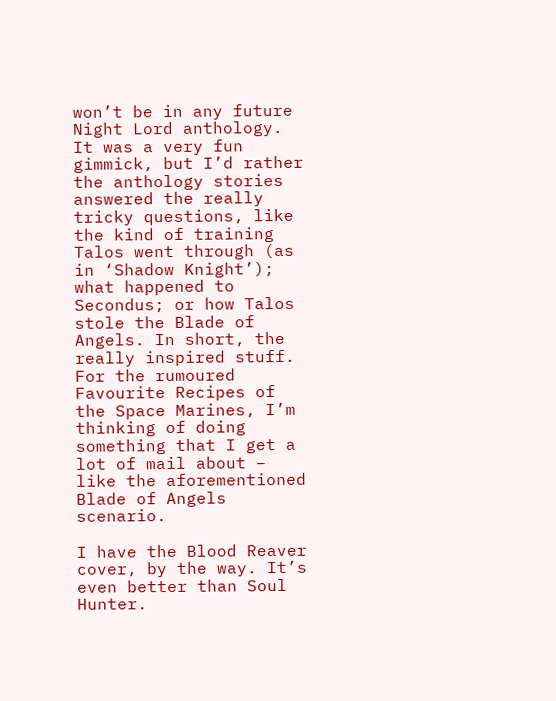won’t be in any future Night Lord anthology. It was a very fun gimmick, but I’d rather the anthology stories answered the really tricky questions, like the kind of training Talos went through (as in ‘Shadow Knight’); what happened to Secondus; or how Talos stole the Blade of Angels. In short, the really inspired stuff. For the rumoured Favourite Recipes of the Space Marines, I’m thinking of doing something that I get a lot of mail about – like the aforementioned Blade of Angels scenario.

I have the Blood Reaver cover, by the way. It’s even better than Soul Hunter.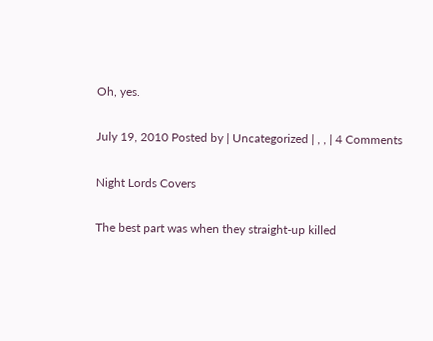Oh, yes.

July 19, 2010 Posted by | Uncategorized | , , | 4 Comments

Night Lords Covers

The best part was when they straight-up killed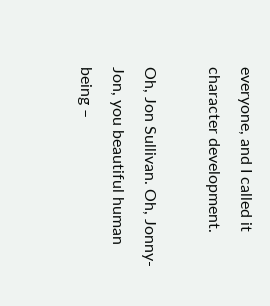everyone, and I called it character development.

Oh, Jon Sullivan. Oh, Jonny-Jon, you beautiful human being –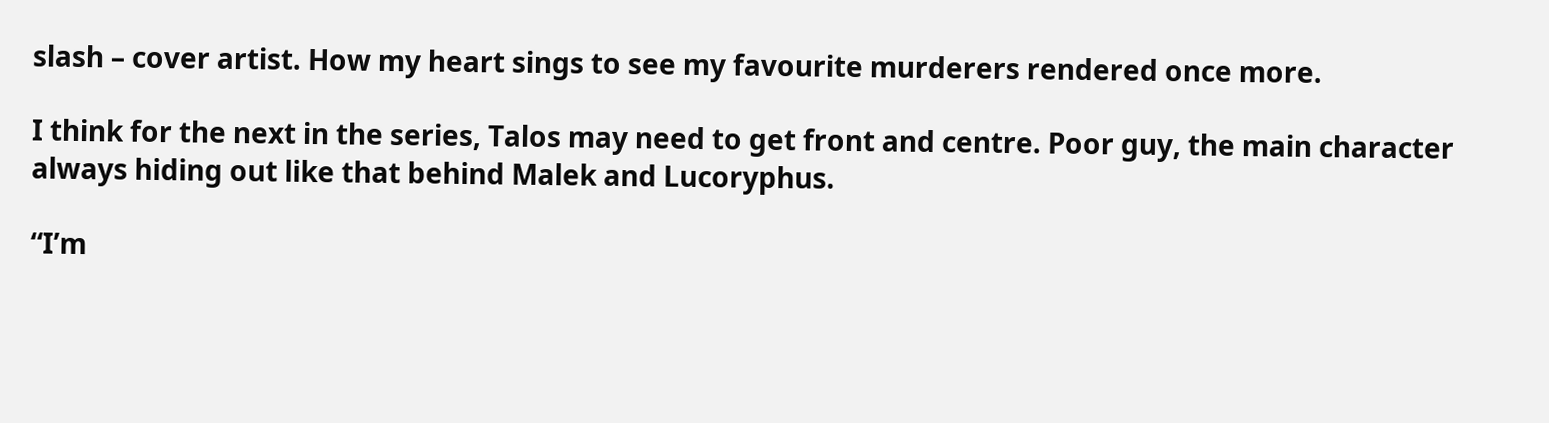slash – cover artist. How my heart sings to see my favourite murderers rendered once more.

I think for the next in the series, Talos may need to get front and centre. Poor guy, the main character always hiding out like that behind Malek and Lucoryphus.

“I’m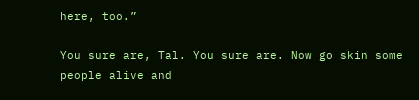here, too.”

You sure are, Tal. You sure are. Now go skin some people alive and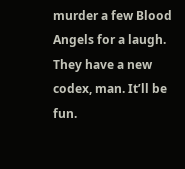murder a few Blood Angels for a laugh. They have a new codex, man. It’ll be fun.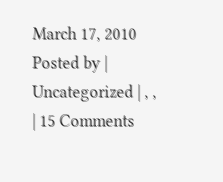March 17, 2010 Posted by | Uncategorized | , , | 15 Comments